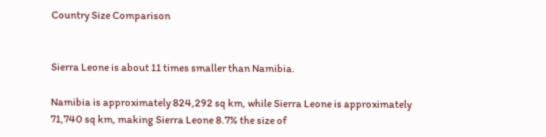Country Size Comparison


Sierra Leone is about 11 times smaller than Namibia.

Namibia is approximately 824,292 sq km, while Sierra Leone is approximately 71,740 sq km, making Sierra Leone 8.7% the size of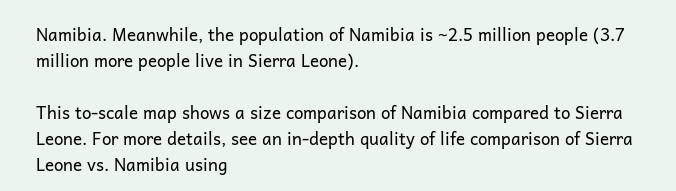Namibia. Meanwhile, the population of Namibia is ~2.5 million people (3.7 million more people live in Sierra Leone).

This to-scale map shows a size comparison of Namibia compared to Sierra Leone. For more details, see an in-depth quality of life comparison of Sierra Leone vs. Namibia using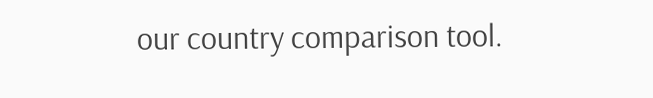our country comparison tool.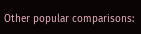Other popular comparisons: